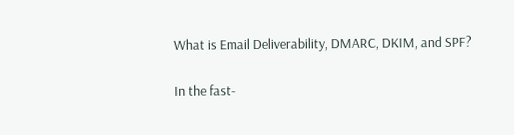What is Email Deliverability, DMARC, DKIM, and SPF?

In the fast-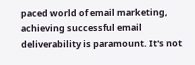paced world of email marketing, achieving successful email deliverability is paramount. It's not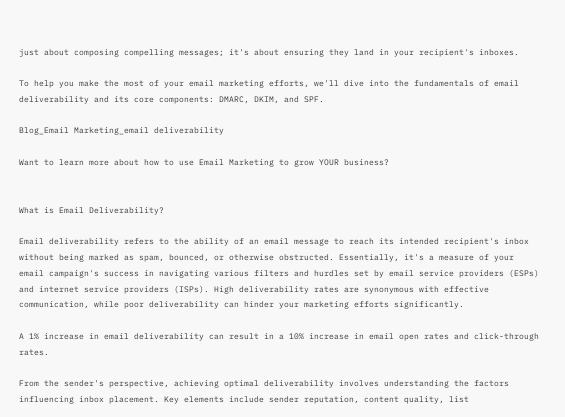just about composing compelling messages; it's about ensuring they land in your recipient's inboxes.

To help you make the most of your email marketing efforts, we'll dive into the fundamentals of email deliverability and its core components: DMARC, DKIM, and SPF.

Blog_Email Marketing_email deliverability

Want to learn more about how to use Email Marketing to grow YOUR business?


What is Email Deliverability?

Email deliverability refers to the ability of an email message to reach its intended recipient's inbox without being marked as spam, bounced, or otherwise obstructed. Essentially, it's a measure of your email campaign's success in navigating various filters and hurdles set by email service providers (ESPs) and internet service providers (ISPs). High deliverability rates are synonymous with effective communication, while poor deliverability can hinder your marketing efforts significantly.

A 1% increase in email deliverability can result in a 10% increase in email open rates and click-through rates.

From the sender's perspective, achieving optimal deliverability involves understanding the factors influencing inbox placement. Key elements include sender reputation, content quality, list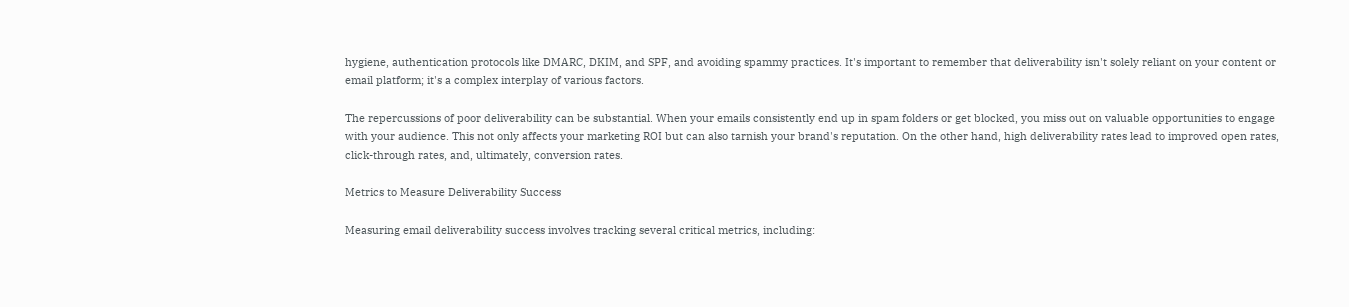hygiene, authentication protocols like DMARC, DKIM, and SPF, and avoiding spammy practices. It's important to remember that deliverability isn't solely reliant on your content or email platform; it's a complex interplay of various factors.

The repercussions of poor deliverability can be substantial. When your emails consistently end up in spam folders or get blocked, you miss out on valuable opportunities to engage with your audience. This not only affects your marketing ROI but can also tarnish your brand's reputation. On the other hand, high deliverability rates lead to improved open rates, click-through rates, and, ultimately, conversion rates.

Metrics to Measure Deliverability Success

Measuring email deliverability success involves tracking several critical metrics, including: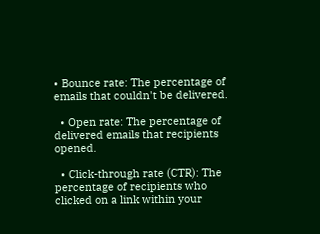• Bounce rate: The percentage of emails that couldn't be delivered.

  • Open rate: The percentage of delivered emails that recipients opened.

  • Click-through rate (CTR): The percentage of recipients who clicked on a link within your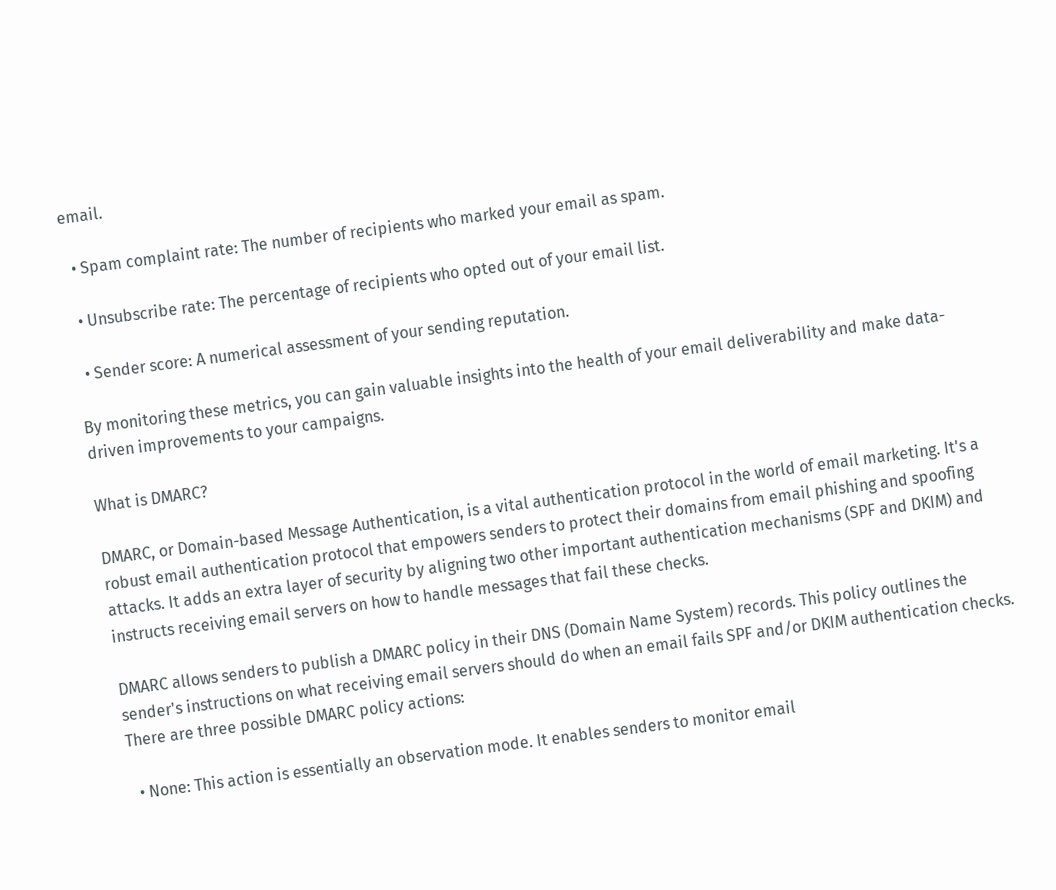email.

  • Spam complaint rate: The number of recipients who marked your email as spam.

  • Unsubscribe rate: The percentage of recipients who opted out of your email list.

  • Sender score: A numerical assessment of your sending reputation.

By monitoring these metrics, you can gain valuable insights into the health of your email deliverability and make data-driven improvements to your campaigns.

What is DMARC?

DMARC, or Domain-based Message Authentication, is a vital authentication protocol in the world of email marketing. It's a robust email authentication protocol that empowers senders to protect their domains from email phishing and spoofing attacks. It adds an extra layer of security by aligning two other important authentication mechanisms (SPF and DKIM) and instructs receiving email servers on how to handle messages that fail these checks.

DMARC allows senders to publish a DMARC policy in their DNS (Domain Name System) records. This policy outlines the sender's instructions on what receiving email servers should do when an email fails SPF and/or DKIM authentication checks. There are three possible DMARC policy actions:

  • None: This action is essentially an observation mode. It enables senders to monitor email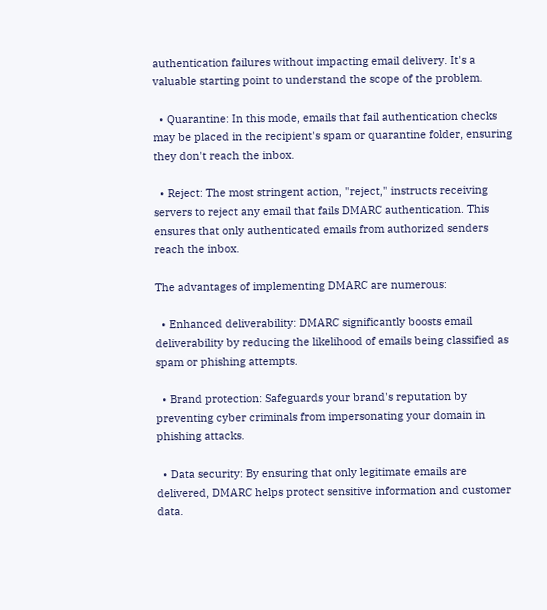authentication failures without impacting email delivery. It's a valuable starting point to understand the scope of the problem.

  • Quarantine: In this mode, emails that fail authentication checks may be placed in the recipient's spam or quarantine folder, ensuring they don't reach the inbox.

  • Reject: The most stringent action, "reject," instructs receiving servers to reject any email that fails DMARC authentication. This ensures that only authenticated emails from authorized senders reach the inbox.

The advantages of implementing DMARC are numerous:

  • Enhanced deliverability: DMARC significantly boosts email deliverability by reducing the likelihood of emails being classified as spam or phishing attempts.

  • Brand protection: Safeguards your brand's reputation by preventing cyber criminals from impersonating your domain in phishing attacks.

  • Data security: By ensuring that only legitimate emails are delivered, DMARC helps protect sensitive information and customer data.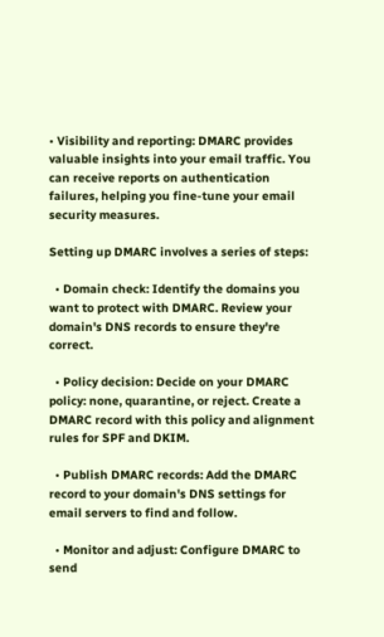• Visibility and reporting: DMARC provides valuable insights into your email traffic. You can receive reports on authentication failures, helping you fine-tune your email security measures.

Setting up DMARC involves a series of steps:

  • Domain check: Identify the domains you want to protect with DMARC. Review your domain's DNS records to ensure they're correct.

  • Policy decision: Decide on your DMARC policy: none, quarantine, or reject. Create a DMARC record with this policy and alignment rules for SPF and DKIM.

  • Publish DMARC records: Add the DMARC record to your domain's DNS settings for email servers to find and follow.

  • Monitor and adjust: Configure DMARC to send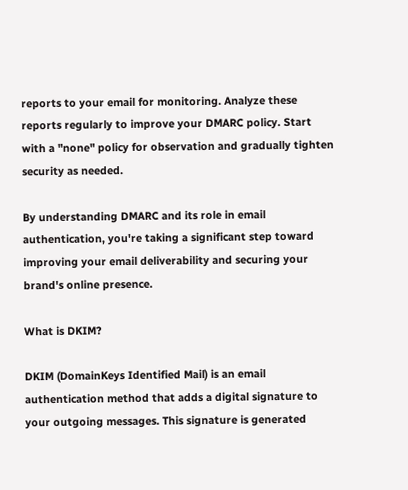reports to your email for monitoring. Analyze these reports regularly to improve your DMARC policy. Start with a "none" policy for observation and gradually tighten security as needed.

By understanding DMARC and its role in email authentication, you're taking a significant step toward improving your email deliverability and securing your brand's online presence.

What is DKIM?

DKIM (DomainKeys Identified Mail) is an email authentication method that adds a digital signature to your outgoing messages. This signature is generated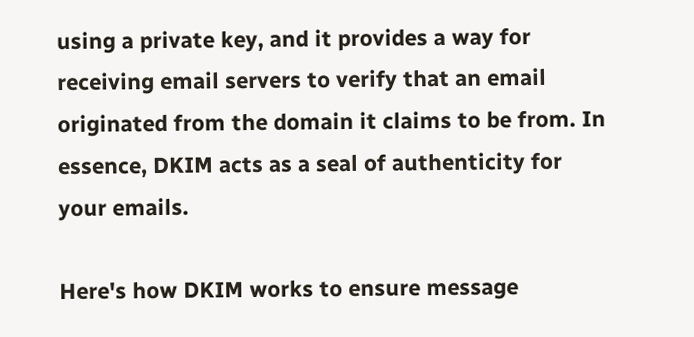using a private key, and it provides a way for receiving email servers to verify that an email originated from the domain it claims to be from. In essence, DKIM acts as a seal of authenticity for your emails.

Here's how DKIM works to ensure message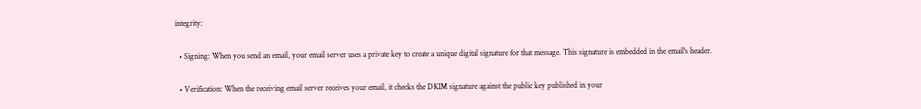integrity:

  • Signing: When you send an email, your email server uses a private key to create a unique digital signature for that message. This signature is embedded in the email's header.

  • Verification: When the receiving email server receives your email, it checks the DKIM signature against the public key published in your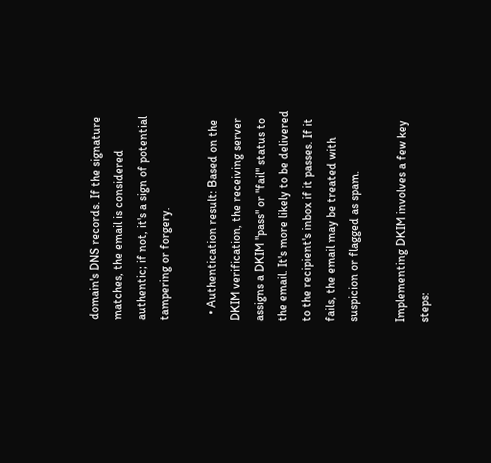domain's DNS records. If the signature matches, the email is considered authentic; if not, it's a sign of potential tampering or forgery.

  • Authentication result: Based on the DKIM verification, the receiving server assigns a DKIM "pass" or "fail" status to the email. It's more likely to be delivered to the recipient's inbox if it passes. If it fails, the email may be treated with suspicion or flagged as spam.

Implementing DKIM involves a few key steps: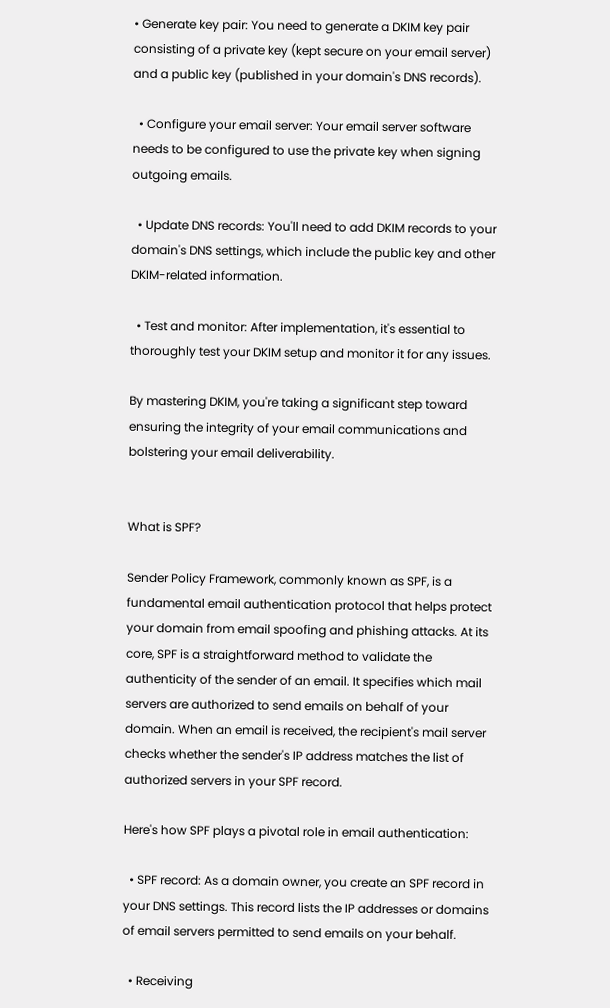• Generate key pair: You need to generate a DKIM key pair consisting of a private key (kept secure on your email server) and a public key (published in your domain's DNS records).

  • Configure your email server: Your email server software needs to be configured to use the private key when signing outgoing emails.

  • Update DNS records: You'll need to add DKIM records to your domain's DNS settings, which include the public key and other DKIM-related information.

  • Test and monitor: After implementation, it's essential to thoroughly test your DKIM setup and monitor it for any issues.

By mastering DKIM, you're taking a significant step toward ensuring the integrity of your email communications and bolstering your email deliverability.


What is SPF?

Sender Policy Framework, commonly known as SPF, is a fundamental email authentication protocol that helps protect your domain from email spoofing and phishing attacks. At its core, SPF is a straightforward method to validate the authenticity of the sender of an email. It specifies which mail servers are authorized to send emails on behalf of your domain. When an email is received, the recipient's mail server checks whether the sender's IP address matches the list of authorized servers in your SPF record.

Here's how SPF plays a pivotal role in email authentication:

  • SPF record: As a domain owner, you create an SPF record in your DNS settings. This record lists the IP addresses or domains of email servers permitted to send emails on your behalf.

  • Receiving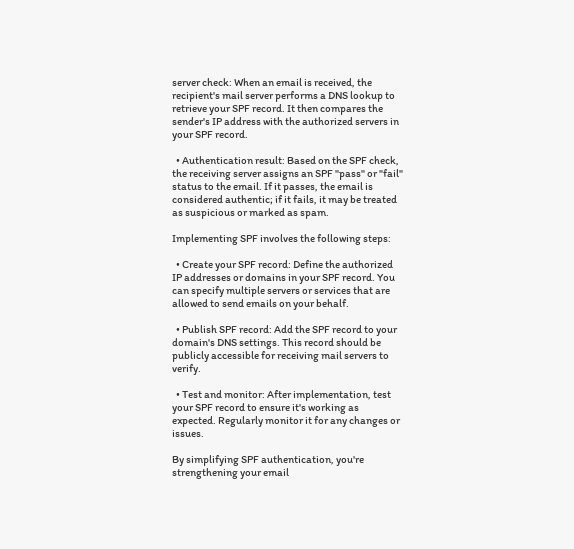server check: When an email is received, the recipient's mail server performs a DNS lookup to retrieve your SPF record. It then compares the sender's IP address with the authorized servers in your SPF record.

  • Authentication result: Based on the SPF check, the receiving server assigns an SPF "pass" or "fail" status to the email. If it passes, the email is considered authentic; if it fails, it may be treated as suspicious or marked as spam.

Implementing SPF involves the following steps:

  • Create your SPF record: Define the authorized IP addresses or domains in your SPF record. You can specify multiple servers or services that are allowed to send emails on your behalf.

  • Publish SPF record: Add the SPF record to your domain's DNS settings. This record should be publicly accessible for receiving mail servers to verify.

  • Test and monitor: After implementation, test your SPF record to ensure it's working as expected. Regularly monitor it for any changes or issues.

By simplifying SPF authentication, you're strengthening your email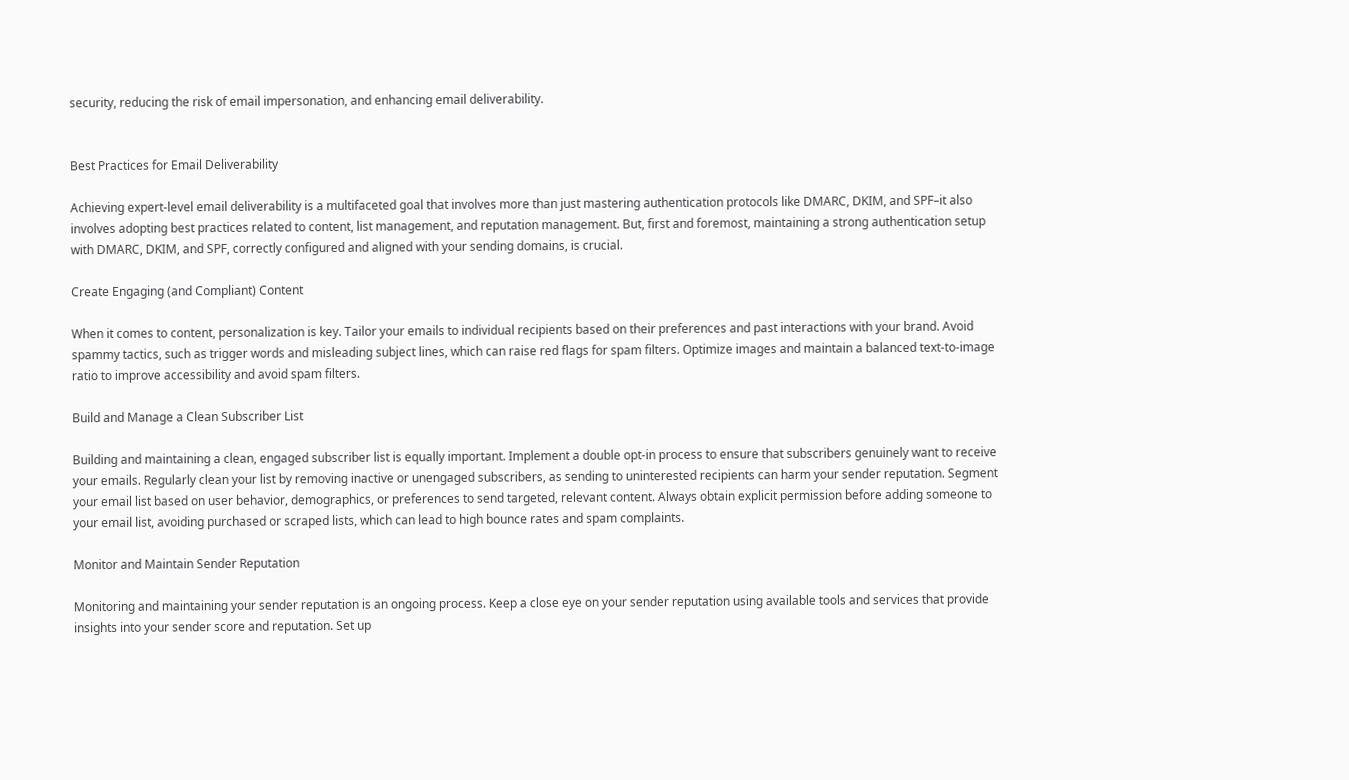security, reducing the risk of email impersonation, and enhancing email deliverability.


Best Practices for Email Deliverability

Achieving expert-level email deliverability is a multifaceted goal that involves more than just mastering authentication protocols like DMARC, DKIM, and SPF–it also involves adopting best practices related to content, list management, and reputation management. But, first and foremost, maintaining a strong authentication setup with DMARC, DKIM, and SPF, correctly configured and aligned with your sending domains, is crucial.

Create Engaging (and Compliant) Content

When it comes to content, personalization is key. Tailor your emails to individual recipients based on their preferences and past interactions with your brand. Avoid spammy tactics, such as trigger words and misleading subject lines, which can raise red flags for spam filters. Optimize images and maintain a balanced text-to-image ratio to improve accessibility and avoid spam filters.

Build and Manage a Clean Subscriber List

Building and maintaining a clean, engaged subscriber list is equally important. Implement a double opt-in process to ensure that subscribers genuinely want to receive your emails. Regularly clean your list by removing inactive or unengaged subscribers, as sending to uninterested recipients can harm your sender reputation. Segment your email list based on user behavior, demographics, or preferences to send targeted, relevant content. Always obtain explicit permission before adding someone to your email list, avoiding purchased or scraped lists, which can lead to high bounce rates and spam complaints.

Monitor and Maintain Sender Reputation

Monitoring and maintaining your sender reputation is an ongoing process. Keep a close eye on your sender reputation using available tools and services that provide insights into your sender score and reputation. Set up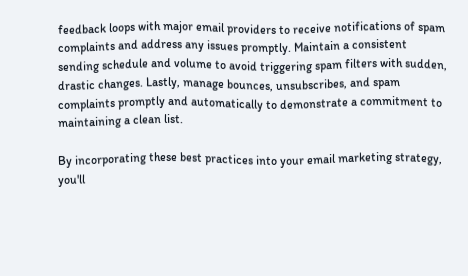feedback loops with major email providers to receive notifications of spam complaints and address any issues promptly. Maintain a consistent sending schedule and volume to avoid triggering spam filters with sudden, drastic changes. Lastly, manage bounces, unsubscribes, and spam complaints promptly and automatically to demonstrate a commitment to maintaining a clean list.

By incorporating these best practices into your email marketing strategy, you'll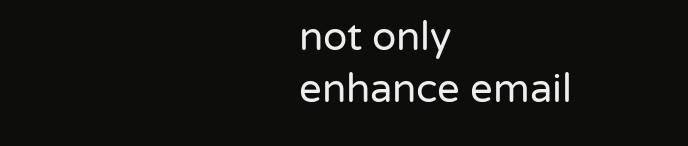not only enhance email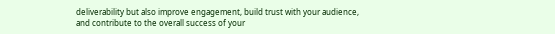deliverability but also improve engagement, build trust with your audience, and contribute to the overall success of your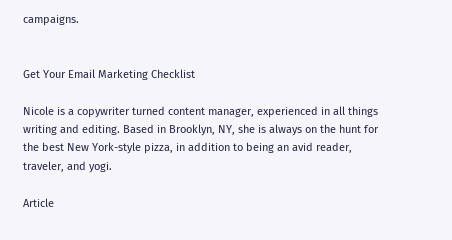campaigns.


Get Your Email Marketing Checklist

Nicole is a copywriter turned content manager, experienced in all things writing and editing. Based in Brooklyn, NY, she is always on the hunt for the best New York-style pizza, in addition to being an avid reader, traveler, and yogi.

Article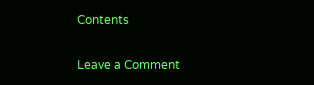Contents

Leave a Comment